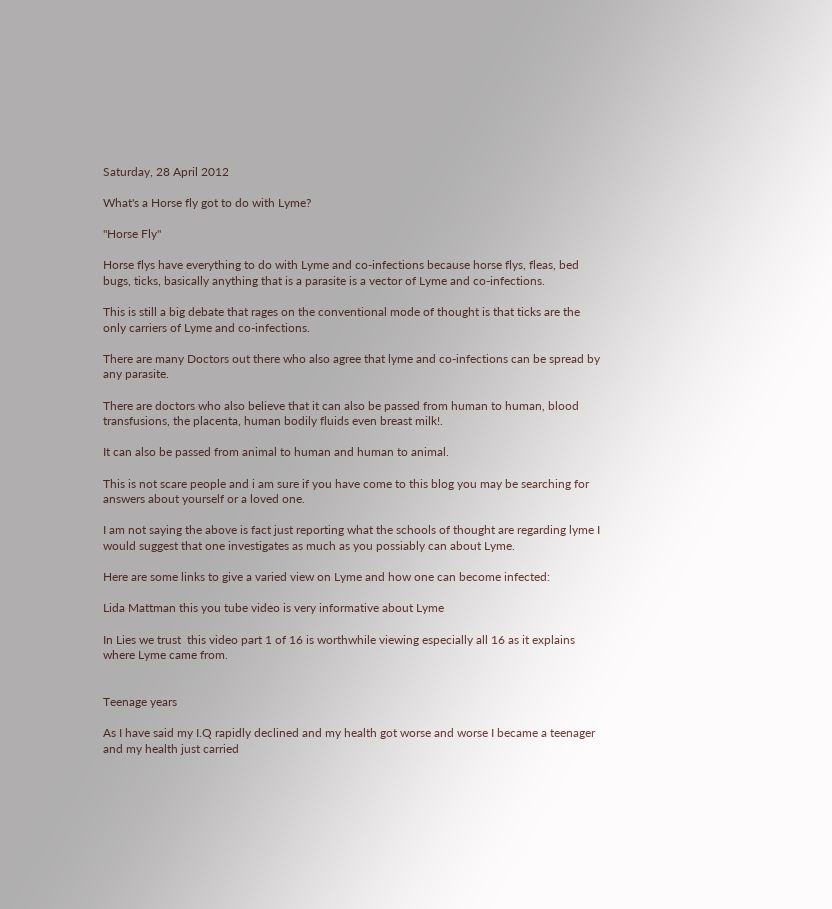Saturday, 28 April 2012

What's a Horse fly got to do with Lyme?

"Horse Fly"

Horse flys have everything to do with Lyme and co-infections because horse flys, fleas, bed bugs, ticks, basically anything that is a parasite is a vector of Lyme and co-infections.

This is still a big debate that rages on the conventional mode of thought is that ticks are the only carriers of Lyme and co-infections.

There are many Doctors out there who also agree that lyme and co-infections can be spread by any parasite.

There are doctors who also believe that it can also be passed from human to human, blood transfusions, the placenta, human bodily fluids even breast milk!.

It can also be passed from animal to human and human to animal.

This is not scare people and i am sure if you have come to this blog you may be searching for answers about yourself or a loved one.

I am not saying the above is fact just reporting what the schools of thought are regarding lyme I would suggest that one investigates as much as you possiably can about Lyme.

Here are some links to give a varied view on Lyme and how one can become infected:

Lida Mattman this you tube video is very informative about Lyme

In Lies we trust  this video part 1 of 16 is worthwhile viewing especially all 16 as it explains where Lyme came from.


Teenage years

As I have said my I.Q rapidly declined and my health got worse and worse I became a teenager and my health just carried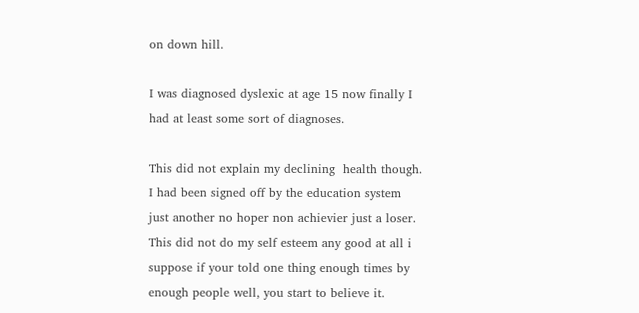on down hill.

I was diagnosed dyslexic at age 15 now finally I had at least some sort of diagnoses.

This did not explain my declining  health though.
I had been signed off by the education system just another no hoper non achievier just a loser.
This did not do my self esteem any good at all i suppose if your told one thing enough times by enough people well, you start to believe it.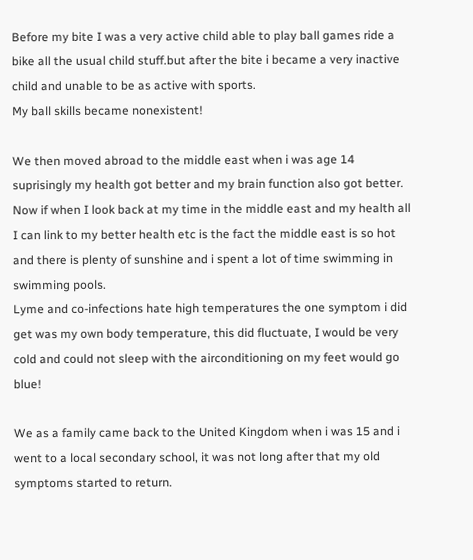Before my bite I was a very active child able to play ball games ride a bike all the usual child stuff.but after the bite i became a very inactive child and unable to be as active with sports.
My ball skills became nonexistent!

We then moved abroad to the middle east when i was age 14 suprisingly my health got better and my brain function also got better.
Now if when I look back at my time in the middle east and my health all I can link to my better health etc is the fact the middle east is so hot and there is plenty of sunshine and i spent a lot of time swimming in swimming pools.
Lyme and co-infections hate high temperatures the one symptom i did get was my own body temperature, this did fluctuate, I would be very cold and could not sleep with the airconditioning on my feet would go blue!

We as a family came back to the United Kingdom when i was 15 and i went to a local secondary school, it was not long after that my old symptoms started to return.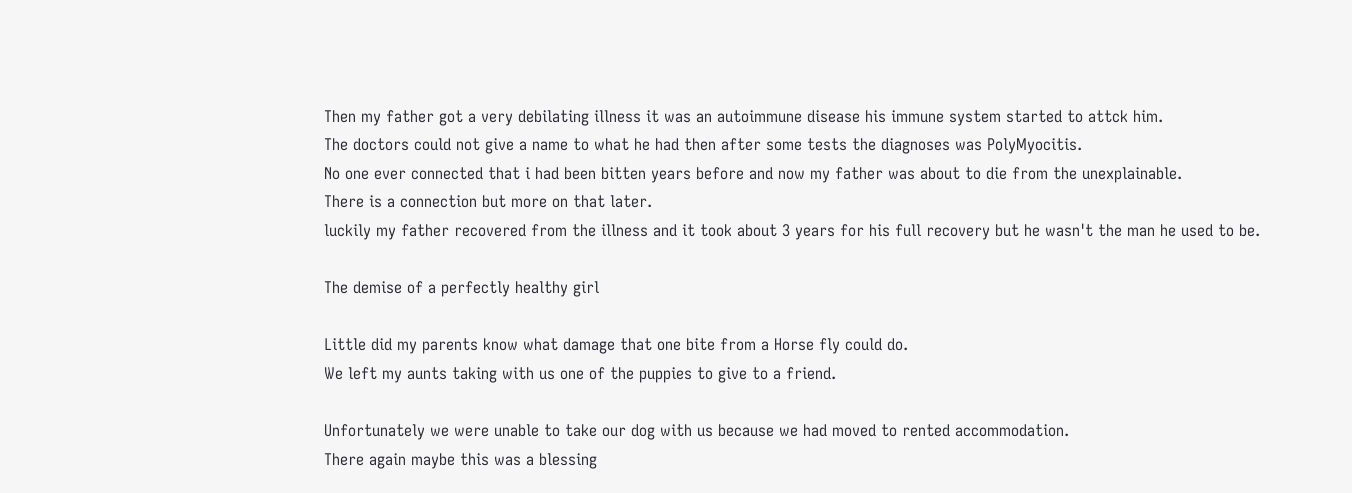Then my father got a very debilating illness it was an autoimmune disease his immune system started to attck him.
The doctors could not give a name to what he had then after some tests the diagnoses was PolyMyocitis.
No one ever connected that i had been bitten years before and now my father was about to die from the unexplainable.
There is a connection but more on that later.
luckily my father recovered from the illness and it took about 3 years for his full recovery but he wasn't the man he used to be.

The demise of a perfectly healthy girl

Little did my parents know what damage that one bite from a Horse fly could do.
We left my aunts taking with us one of the puppies to give to a friend.

Unfortunately we were unable to take our dog with us because we had moved to rented accommodation.
There again maybe this was a blessing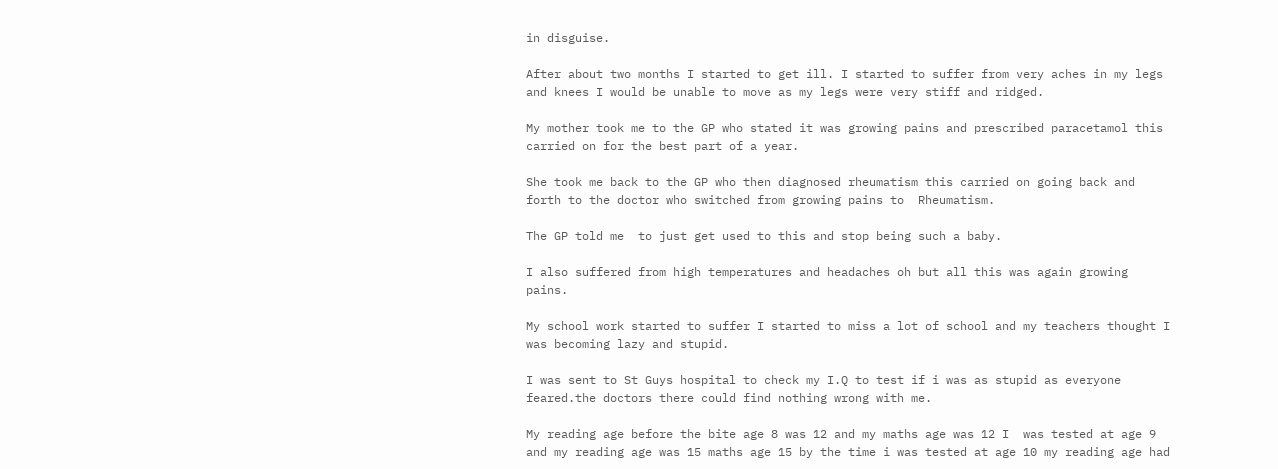in disguise.

After about two months I started to get ill. I started to suffer from very aches in my legs and knees I would be unable to move as my legs were very stiff and ridged.

My mother took me to the GP who stated it was growing pains and prescribed paracetamol this carried on for the best part of a year.

She took me back to the GP who then diagnosed rheumatism this carried on going back and forth to the doctor who switched from growing pains to  Rheumatism.

The GP told me  to just get used to this and stop being such a baby.

I also suffered from high temperatures and headaches oh but all this was again growing pains.

My school work started to suffer I started to miss a lot of school and my teachers thought I was becoming lazy and stupid.

I was sent to St Guys hospital to check my I.Q to test if i was as stupid as everyone feared.the doctors there could find nothing wrong with me.

My reading age before the bite age 8 was 12 and my maths age was 12 I  was tested at age 9 and my reading age was 15 maths age 15 by the time i was tested at age 10 my reading age had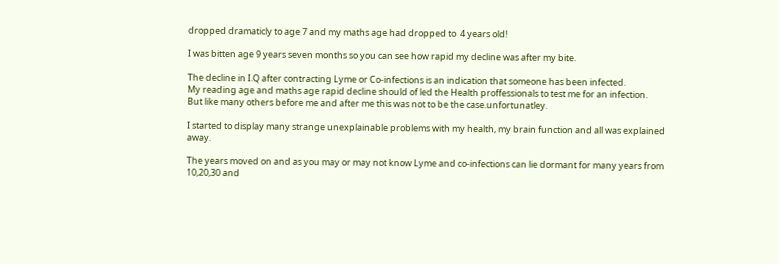dropped dramaticly to age 7 and my maths age had dropped to  4 years old!

I was bitten age 9 years seven months so you can see how rapid my decline was after my bite.

The decline in I.Q after contracting Lyme or Co-infections is an indication that someone has been infected.
My reading age and maths age rapid decline should of led the Health proffessionals to test me for an infection.
But like many others before me and after me this was not to be the case.unfortunatley.

I started to display many strange unexplainable problems with my health, my brain function and all was explained away.

The years moved on and as you may or may not know Lyme and co-infections can lie dormant for many years from 10,20,30 and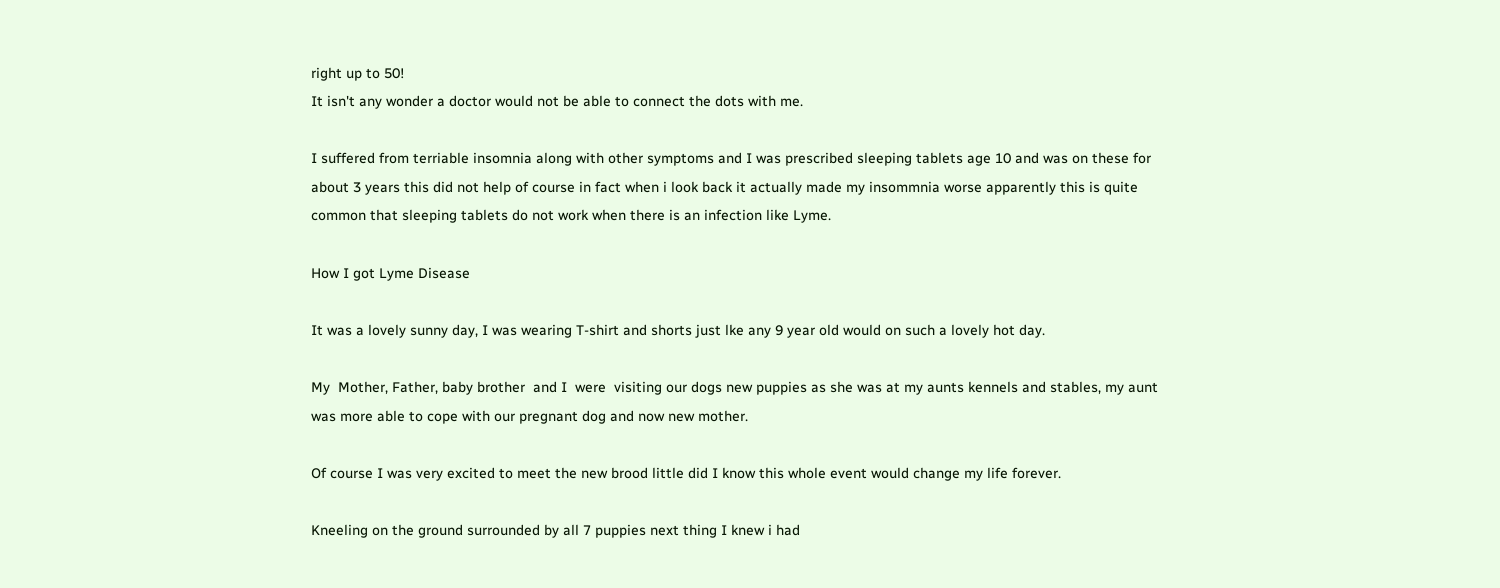right up to 50!
It isn't any wonder a doctor would not be able to connect the dots with me.

I suffered from terriable insomnia along with other symptoms and I was prescribed sleeping tablets age 10 and was on these for about 3 years this did not help of course in fact when i look back it actually made my insommnia worse apparently this is quite common that sleeping tablets do not work when there is an infection like Lyme.

How I got Lyme Disease

It was a lovely sunny day, I was wearing T-shirt and shorts just lke any 9 year old would on such a lovely hot day.

My  Mother, Father, baby brother  and I  were  visiting our dogs new puppies as she was at my aunts kennels and stables, my aunt was more able to cope with our pregnant dog and now new mother.

Of course I was very excited to meet the new brood little did I know this whole event would change my life forever.

Kneeling on the ground surrounded by all 7 puppies next thing I knew i had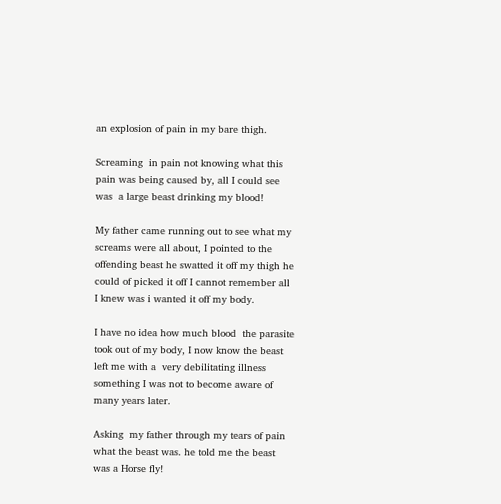an explosion of pain in my bare thigh.

Screaming  in pain not knowing what this pain was being caused by, all I could see was  a large beast drinking my blood!

My father came running out to see what my screams were all about, I pointed to the offending beast he swatted it off my thigh he could of picked it off I cannot remember all I knew was i wanted it off my body.

I have no idea how much blood  the parasite  took out of my body, I now know the beast left me with a  very debilitating illness something I was not to become aware of many years later.

Asking  my father through my tears of pain what the beast was. he told me the beast was a Horse fly!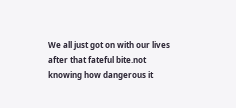We all just got on with our lives after that fateful bite.not knowing how dangerous it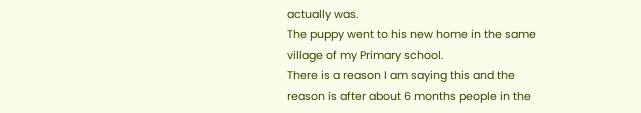actually was.
The puppy went to his new home in the same village of my Primary school.
There is a reason I am saying this and the reason is after about 6 months people in the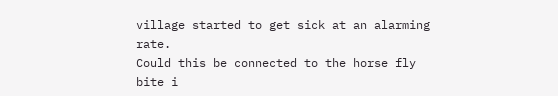village started to get sick at an alarming rate.
Could this be connected to the horse fly bite i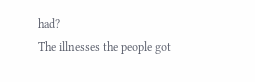had?
The illnesses the people got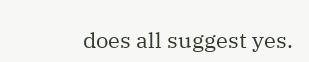does all suggest yes.